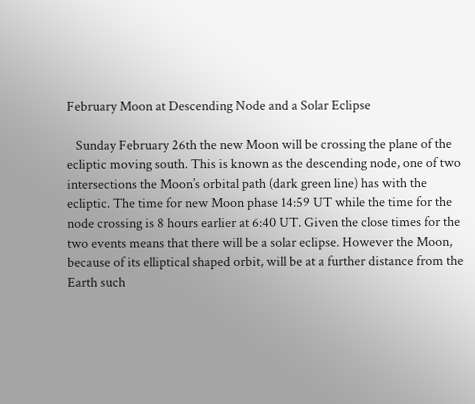February Moon at Descending Node and a Solar Eclipse

   Sunday February 26th the new Moon will be crossing the plane of the ecliptic moving south. This is known as the descending node, one of two intersections the Moon’s orbital path (dark green line) has with the ecliptic. The time for new Moon phase 14:59 UT while the time for the node crossing is 8 hours earlier at 6:40 UT. Given the close times for the two events means that there will be a solar eclipse. However the Moon, because of its elliptical shaped orbit, will be at a further distance from the Earth such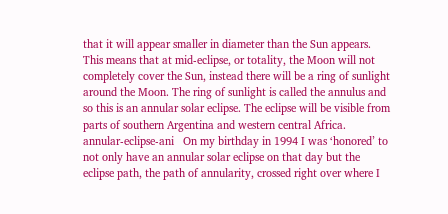that it will appear smaller in diameter than the Sun appears. This means that at mid-eclipse, or totality, the Moon will not completely cover the Sun, instead there will be a ring of sunlight around the Moon. The ring of sunlight is called the annulus and so this is an annular solar eclipse. The eclipse will be visible from parts of southern Argentina and western central Africa.
annular-eclipse-ani   On my birthday in 1994 I was ‘honored’ to not only have an annular solar eclipse on that day but the eclipse path, the path of annularity, crossed right over where I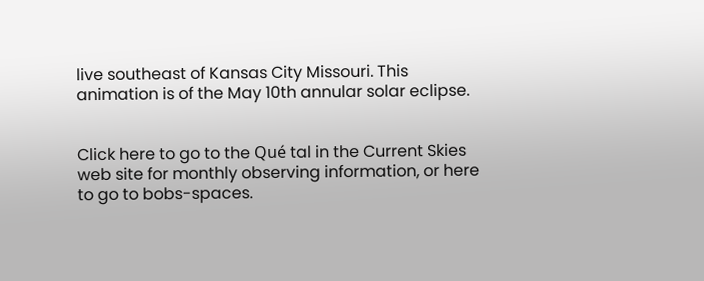live southeast of Kansas City Missouri. This animation is of the May 10th annular solar eclipse.


Click here to go to the Qué tal in the Current Skies web site for monthly observing information, or here to go to bobs-spaces.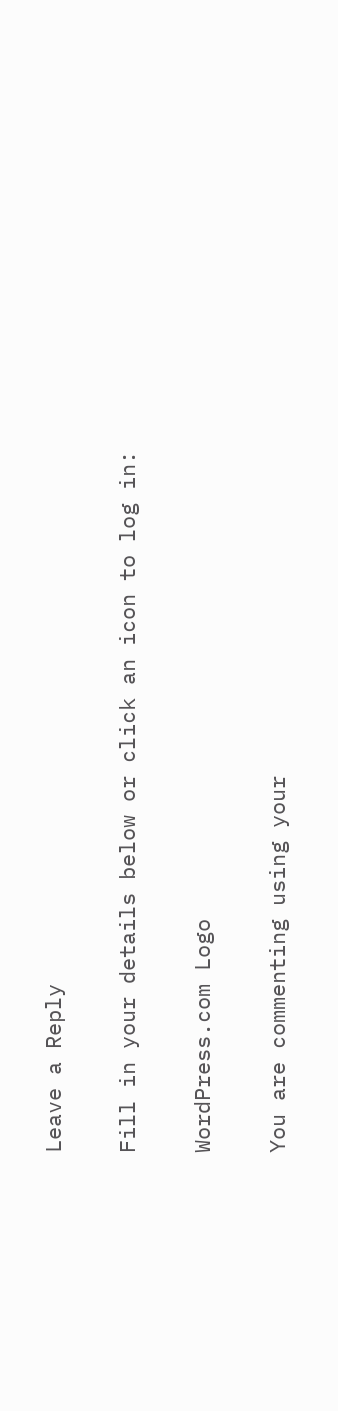Leave a Reply

Fill in your details below or click an icon to log in:

WordPress.com Logo

You are commenting using your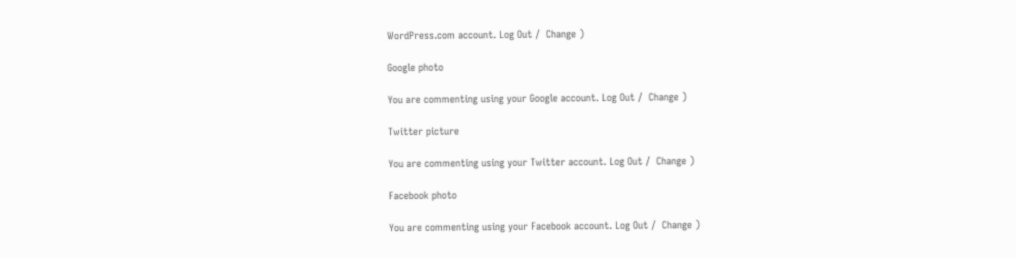WordPress.com account. Log Out /  Change )

Google photo

You are commenting using your Google account. Log Out /  Change )

Twitter picture

You are commenting using your Twitter account. Log Out /  Change )

Facebook photo

You are commenting using your Facebook account. Log Out /  Change )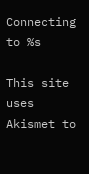Connecting to %s

This site uses Akismet to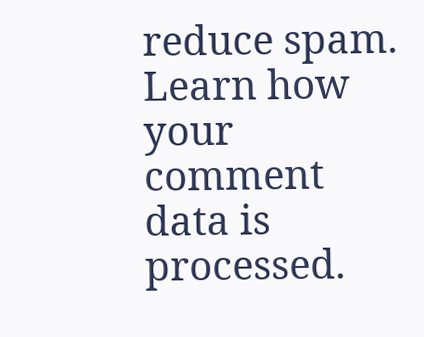reduce spam. Learn how your comment data is processed.